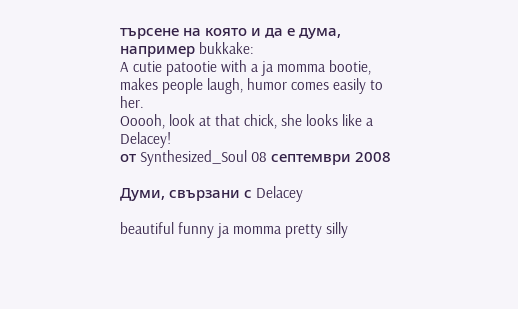търсене на която и да е дума, например bukkake:
A cutie patootie with a ja momma bootie, makes people laugh, humor comes easily to her.
Ooooh, look at that chick, she looks like a Delacey!
от Synthesized_Soul 08 септември 2008

Думи, свързани с Delacey

beautiful funny ja momma pretty silly